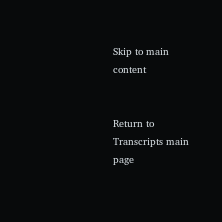Skip to main content


Return to Transcripts main page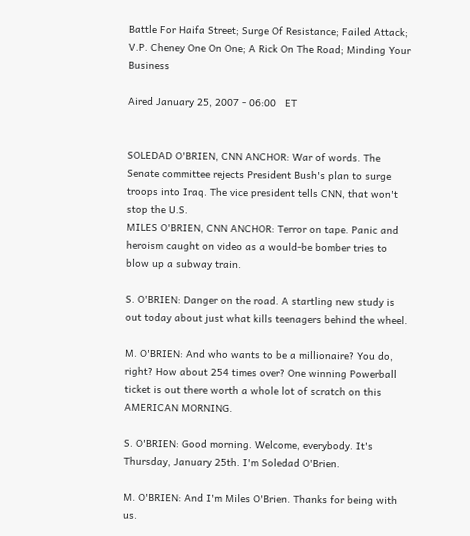Battle For Haifa Street; Surge Of Resistance; Failed Attack; V.P. Cheney One On One; A Rick On The Road; Minding Your Business

Aired January 25, 2007 - 06:00   ET


SOLEDAD O'BRIEN, CNN ANCHOR: War of words. The Senate committee rejects President Bush's plan to surge troops into Iraq. The vice president tells CNN, that won't stop the U.S.
MILES O'BRIEN, CNN ANCHOR: Terror on tape. Panic and heroism caught on video as a would-be bomber tries to blow up a subway train.

S. O'BRIEN: Danger on the road. A startling new study is out today about just what kills teenagers behind the wheel.

M. O'BRIEN: And who wants to be a millionaire? You do, right? How about 254 times over? One winning Powerball ticket is out there worth a whole lot of scratch on this AMERICAN MORNING.

S. O'BRIEN: Good morning. Welcome, everybody. It's Thursday, January 25th. I'm Soledad O'Brien.

M. O'BRIEN: And I'm Miles O'Brien. Thanks for being with us.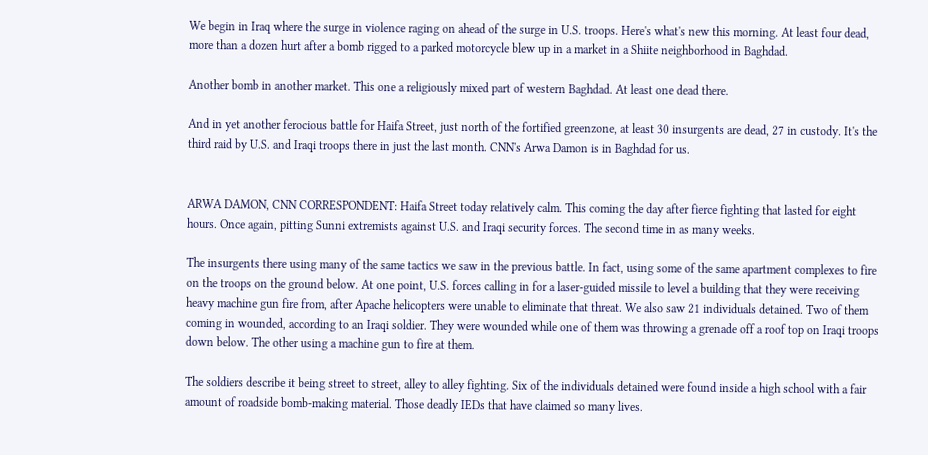We begin in Iraq where the surge in violence raging on ahead of the surge in U.S. troops. Here's what's new this morning. At least four dead, more than a dozen hurt after a bomb rigged to a parked motorcycle blew up in a market in a Shiite neighborhood in Baghdad.

Another bomb in another market. This one a religiously mixed part of western Baghdad. At least one dead there.

And in yet another ferocious battle for Haifa Street, just north of the fortified greenzone, at least 30 insurgents are dead, 27 in custody. It's the third raid by U.S. and Iraqi troops there in just the last month. CNN's Arwa Damon is in Baghdad for us.


ARWA DAMON, CNN CORRESPONDENT: Haifa Street today relatively calm. This coming the day after fierce fighting that lasted for eight hours. Once again, pitting Sunni extremists against U.S. and Iraqi security forces. The second time in as many weeks.

The insurgents there using many of the same tactics we saw in the previous battle. In fact, using some of the same apartment complexes to fire on the troops on the ground below. At one point, U.S. forces calling in for a laser-guided missile to level a building that they were receiving heavy machine gun fire from, after Apache helicopters were unable to eliminate that threat. We also saw 21 individuals detained. Two of them coming in wounded, according to an Iraqi soldier. They were wounded while one of them was throwing a grenade off a roof top on Iraqi troops down below. The other using a machine gun to fire at them.

The soldiers describe it being street to street, alley to alley fighting. Six of the individuals detained were found inside a high school with a fair amount of roadside bomb-making material. Those deadly IEDs that have claimed so many lives.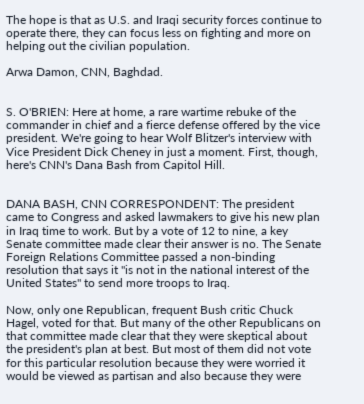The hope is that as U.S. and Iraqi security forces continue to operate there, they can focus less on fighting and more on helping out the civilian population.

Arwa Damon, CNN, Baghdad.


S. O'BRIEN: Here at home, a rare wartime rebuke of the commander in chief and a fierce defense offered by the vice president. We're going to hear Wolf Blitzer's interview with Vice President Dick Cheney in just a moment. First, though, here's CNN's Dana Bash from Capitol Hill.


DANA BASH, CNN CORRESPONDENT: The president came to Congress and asked lawmakers to give his new plan in Iraq time to work. But by a vote of 12 to nine, a key Senate committee made clear their answer is no. The Senate Foreign Relations Committee passed a non-binding resolution that says it "is not in the national interest of the United States" to send more troops to Iraq.

Now, only one Republican, frequent Bush critic Chuck Hagel, voted for that. But many of the other Republicans on that committee made clear that they were skeptical about the president's plan at best. But most of them did not vote for this particular resolution because they were worried it would be viewed as partisan and also because they were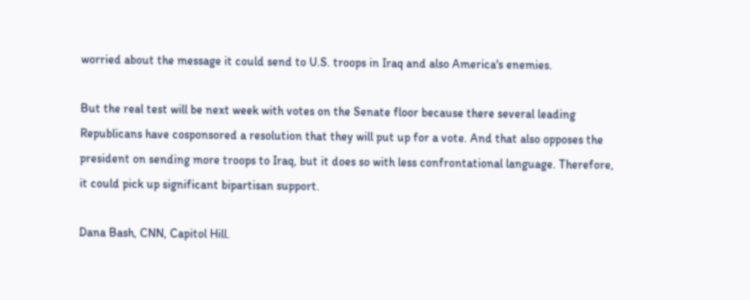worried about the message it could send to U.S. troops in Iraq and also America's enemies.

But the real test will be next week with votes on the Senate floor because there several leading Republicans have cosponsored a resolution that they will put up for a vote. And that also opposes the president on sending more troops to Iraq, but it does so with less confrontational language. Therefore, it could pick up significant bipartisan support.

Dana Bash, CNN, Capitol Hill.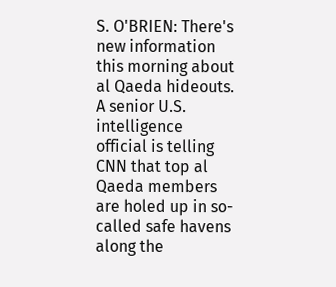S. O'BRIEN: There's new information this morning about al Qaeda hideouts. A senior U.S. intelligence official is telling CNN that top al Qaeda members are holed up in so-called safe havens along the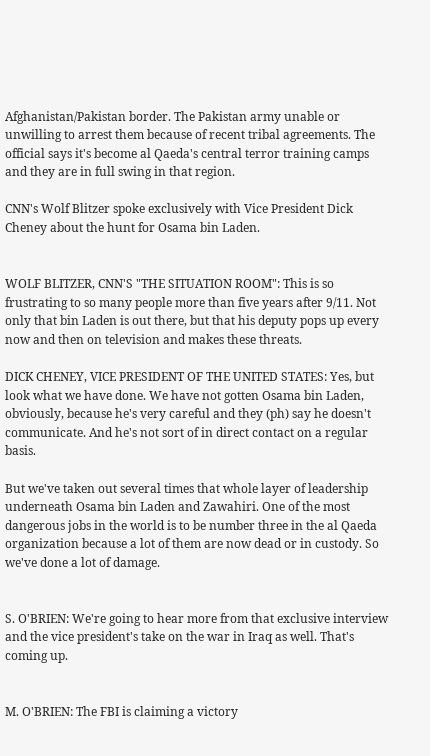Afghanistan/Pakistan border. The Pakistan army unable or unwilling to arrest them because of recent tribal agreements. The official says it's become al Qaeda's central terror training camps and they are in full swing in that region.

CNN's Wolf Blitzer spoke exclusively with Vice President Dick Cheney about the hunt for Osama bin Laden.


WOLF BLITZER, CNN'S "THE SITUATION ROOM": This is so frustrating to so many people more than five years after 9/11. Not only that bin Laden is out there, but that his deputy pops up every now and then on television and makes these threats.

DICK CHENEY, VICE PRESIDENT OF THE UNITED STATES: Yes, but look what we have done. We have not gotten Osama bin Laden, obviously, because he's very careful and they (ph) say he doesn't communicate. And he's not sort of in direct contact on a regular basis.

But we've taken out several times that whole layer of leadership underneath Osama bin Laden and Zawahiri. One of the most dangerous jobs in the world is to be number three in the al Qaeda organization because a lot of them are now dead or in custody. So we've done a lot of damage.


S. O'BRIEN: We're going to hear more from that exclusive interview and the vice president's take on the war in Iraq as well. That's coming up.


M. O'BRIEN: The FBI is claiming a victory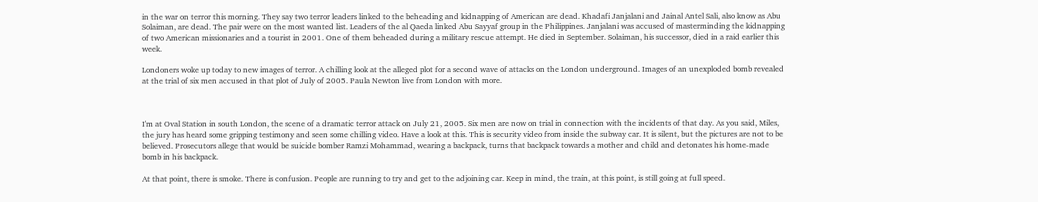in the war on terror this morning. They say two terror leaders linked to the beheading and kidnapping of American are dead. Khadafi Janjalani and Jainal Antel Sali, also know as Abu Solaiman, are dead. The pair were on the most wanted list. Leaders of the al Qaeda linked Abu Sayyaf group in the Philippines. Janjalani was accused of masterminding the kidnapping of two American missionaries and a tourist in 2001. One of them beheaded during a military rescue attempt. He died in September. Solaiman, his successor, died in a raid earlier this week.

Londoners woke up today to new images of terror. A chilling look at the alleged plot for a second wave of attacks on the London underground. Images of an unexploded bomb revealed at the trial of six men accused in that plot of July of 2005. Paula Newton live from London with more.



I'm at Oval Station in south London, the scene of a dramatic terror attack on July 21, 2005. Six men are now on trial in connection with the incidents of that day. As you said, Miles, the jury has heard some gripping testimony and seen some chilling video. Have a look at this. This is security video from inside the subway car. It is silent, but the pictures are not to be believed. Prosecutors allege that would be suicide bomber Ramzi Mohammad, wearing a backpack, turns that backpack towards a mother and child and detonates his home-made bomb in his backpack.

At that point, there is smoke. There is confusion. People are running to try and get to the adjoining car. Keep in mind, the train, at this point, is still going at full speed.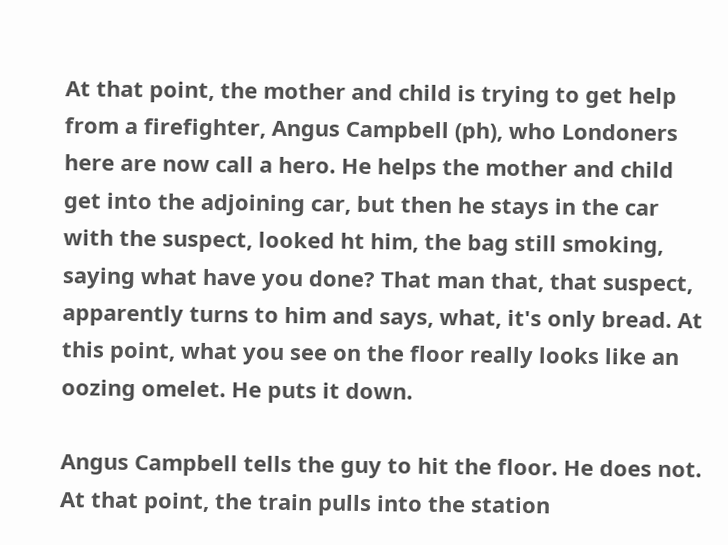At that point, the mother and child is trying to get help from a firefighter, Angus Campbell (ph), who Londoners here are now call a hero. He helps the mother and child get into the adjoining car, but then he stays in the car with the suspect, looked ht him, the bag still smoking, saying what have you done? That man that, that suspect, apparently turns to him and says, what, it's only bread. At this point, what you see on the floor really looks like an oozing omelet. He puts it down.

Angus Campbell tells the guy to hit the floor. He does not. At that point, the train pulls into the station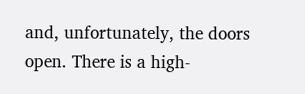and, unfortunately, the doors open. There is a high-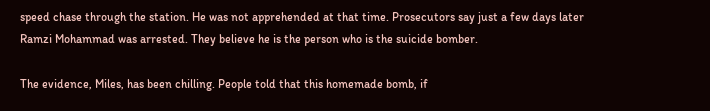speed chase through the station. He was not apprehended at that time. Prosecutors say just a few days later Ramzi Mohammad was arrested. They believe he is the person who is the suicide bomber.

The evidence, Miles, has been chilling. People told that this homemade bomb, if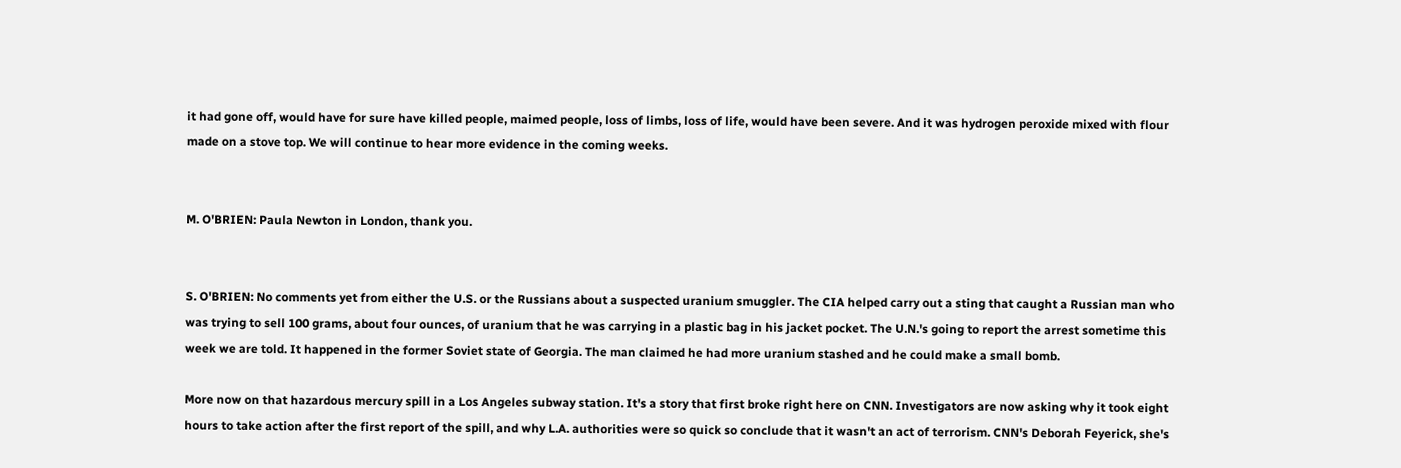it had gone off, would have for sure have killed people, maimed people, loss of limbs, loss of life, would have been severe. And it was hydrogen peroxide mixed with flour made on a stove top. We will continue to hear more evidence in the coming weeks.


M. O'BRIEN: Paula Newton in London, thank you.


S. O'BRIEN: No comments yet from either the U.S. or the Russians about a suspected uranium smuggler. The CIA helped carry out a sting that caught a Russian man who was trying to sell 100 grams, about four ounces, of uranium that he was carrying in a plastic bag in his jacket pocket. The U.N.'s going to report the arrest sometime this week we are told. It happened in the former Soviet state of Georgia. The man claimed he had more uranium stashed and he could make a small bomb.

More now on that hazardous mercury spill in a Los Angeles subway station. It's a story that first broke right here on CNN. Investigators are now asking why it took eight hours to take action after the first report of the spill, and why L.A. authorities were so quick so conclude that it wasn't an act of terrorism. CNN's Deborah Feyerick, she's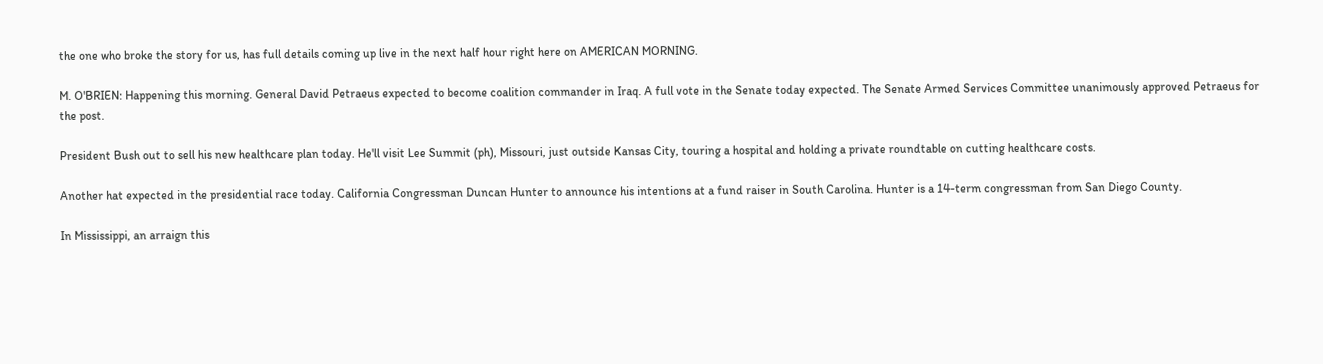the one who broke the story for us, has full details coming up live in the next half hour right here on AMERICAN MORNING.

M. O'BRIEN: Happening this morning. General David Petraeus expected to become coalition commander in Iraq. A full vote in the Senate today expected. The Senate Armed Services Committee unanimously approved Petraeus for the post.

President Bush out to sell his new healthcare plan today. He'll visit Lee Summit (ph), Missouri, just outside Kansas City, touring a hospital and holding a private roundtable on cutting healthcare costs.

Another hat expected in the presidential race today. California Congressman Duncan Hunter to announce his intentions at a fund raiser in South Carolina. Hunter is a 14-term congressman from San Diego County.

In Mississippi, an arraign this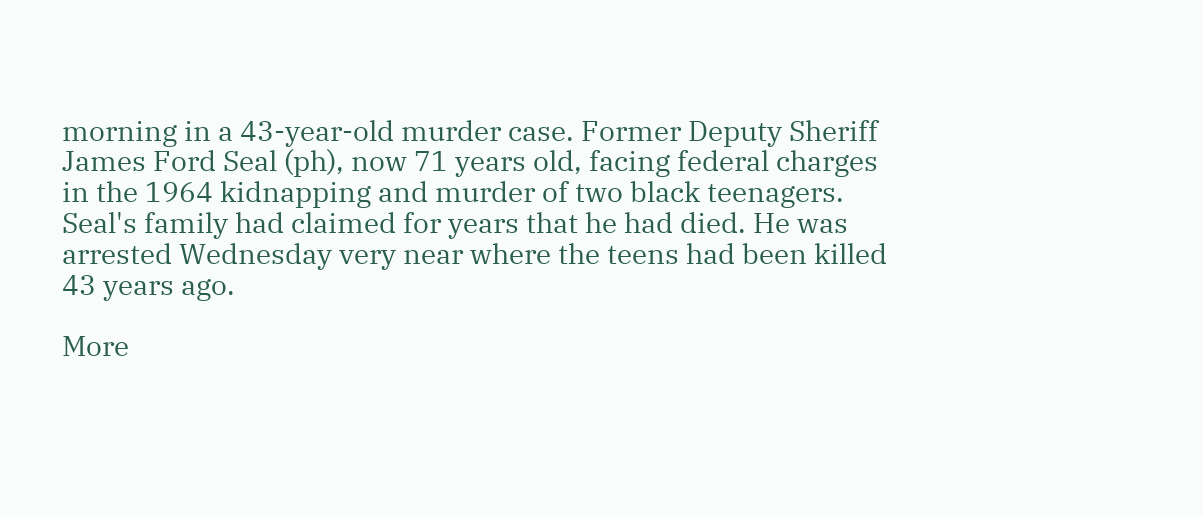morning in a 43-year-old murder case. Former Deputy Sheriff James Ford Seal (ph), now 71 years old, facing federal charges in the 1964 kidnapping and murder of two black teenagers. Seal's family had claimed for years that he had died. He was arrested Wednesday very near where the teens had been killed 43 years ago.

More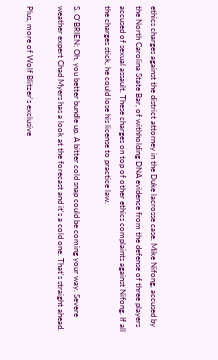ethics charges against the district attorney in the Duke lacrosse case. Mike Nifong, accused by the North Carolina State Bar, of withholding DNA evidence from the defense of three players accused of sexual assault. These charges on top of other ethics complaints against Nifong. If all the charges stick, he could lose his license to practice law.

S. O'BRIEN: Oh, you better bundle up. A bitter cold snap could be coming your way. Severe weather expert Chad Myers has a look at the forecast and it's a cold one. That's straight ahead.

Plus, more of Wolf Blitzer's exclusive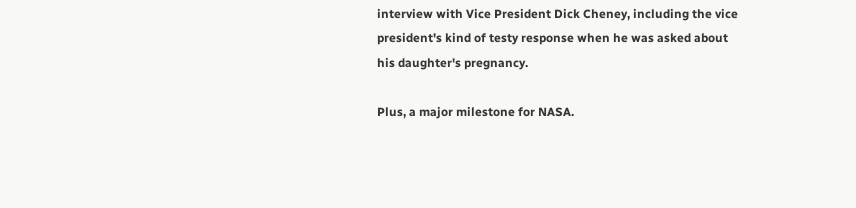interview with Vice President Dick Cheney, including the vice president's kind of testy response when he was asked about his daughter's pregnancy.

Plus, a major milestone for NASA.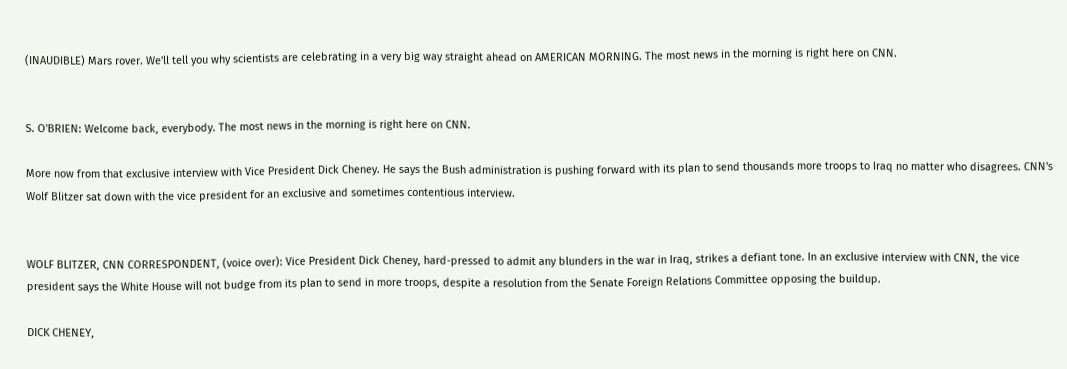(INAUDIBLE) Mars rover. We'll tell you why scientists are celebrating in a very big way straight ahead on AMERICAN MORNING. The most news in the morning is right here on CNN.


S. O'BRIEN: Welcome back, everybody. The most news in the morning is right here on CNN.

More now from that exclusive interview with Vice President Dick Cheney. He says the Bush administration is pushing forward with its plan to send thousands more troops to Iraq no matter who disagrees. CNN's Wolf Blitzer sat down with the vice president for an exclusive and sometimes contentious interview.


WOLF BLITZER, CNN CORRESPONDENT, (voice over): Vice President Dick Cheney, hard-pressed to admit any blunders in the war in Iraq, strikes a defiant tone. In an exclusive interview with CNN, the vice president says the White House will not budge from its plan to send in more troops, despite a resolution from the Senate Foreign Relations Committee opposing the buildup.

DICK CHENEY,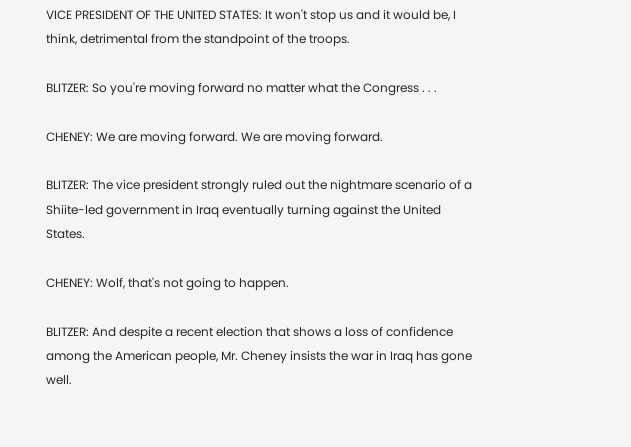VICE PRESIDENT OF THE UNITED STATES: It won't stop us and it would be, I think, detrimental from the standpoint of the troops.

BLITZER: So you're moving forward no matter what the Congress . . .

CHENEY: We are moving forward. We are moving forward.

BLITZER: The vice president strongly ruled out the nightmare scenario of a Shiite-led government in Iraq eventually turning against the United States.

CHENEY: Wolf, that's not going to happen.

BLITZER: And despite a recent election that shows a loss of confidence among the American people, Mr. Cheney insists the war in Iraq has gone well.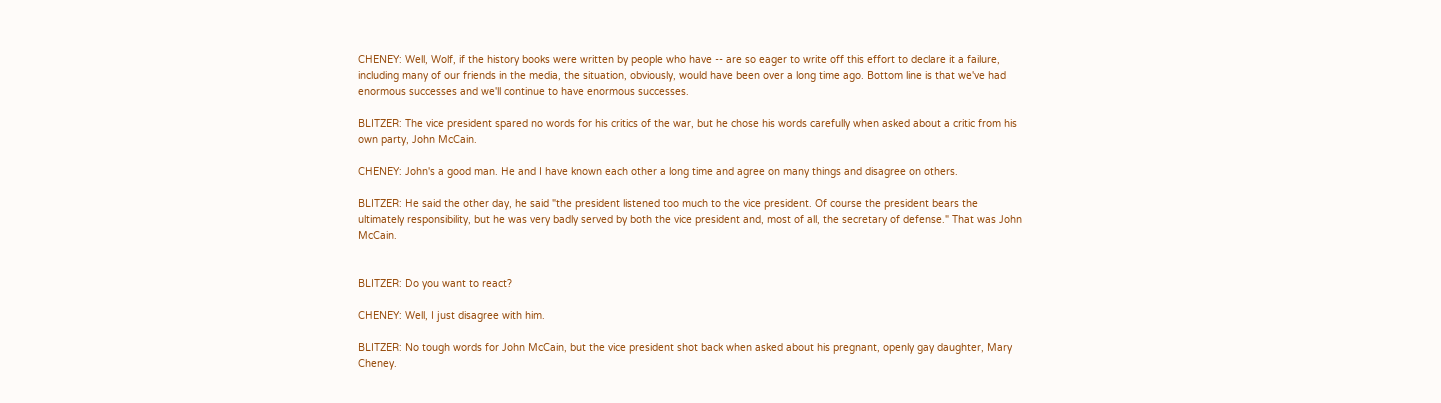CHENEY: Well, Wolf, if the history books were written by people who have -- are so eager to write off this effort to declare it a failure, including many of our friends in the media, the situation, obviously, would have been over a long time ago. Bottom line is that we've had enormous successes and we'll continue to have enormous successes.

BLITZER: The vice president spared no words for his critics of the war, but he chose his words carefully when asked about a critic from his own party, John McCain.

CHENEY: John's a good man. He and I have known each other a long time and agree on many things and disagree on others.

BLITZER: He said the other day, he said "the president listened too much to the vice president. Of course the president bears the ultimately responsibility, but he was very badly served by both the vice president and, most of all, the secretary of defense." That was John McCain.


BLITZER: Do you want to react?

CHENEY: Well, I just disagree with him.

BLITZER: No tough words for John McCain, but the vice president shot back when asked about his pregnant, openly gay daughter, Mary Cheney.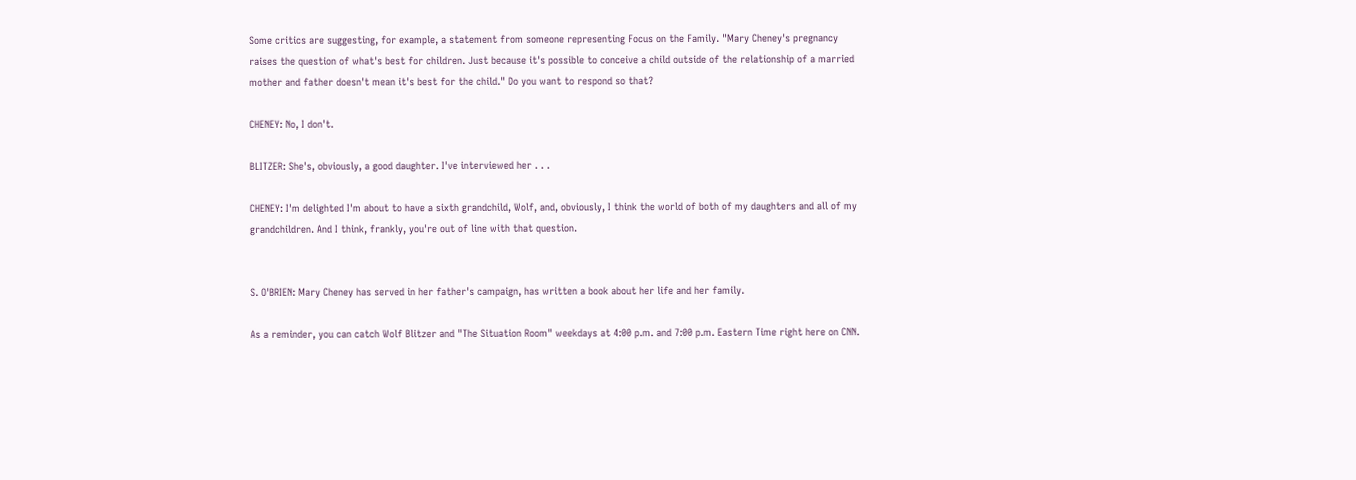Some critics are suggesting, for example, a statement from someone representing Focus on the Family. "Mary Cheney's pregnancy raises the question of what's best for children. Just because it's possible to conceive a child outside of the relationship of a married mother and father doesn't mean it's best for the child." Do you want to respond so that?

CHENEY: No, I don't.

BLITZER: She's, obviously, a good daughter. I've interviewed her . . .

CHENEY: I'm delighted I'm about to have a sixth grandchild, Wolf, and, obviously, I think the world of both of my daughters and all of my grandchildren. And I think, frankly, you're out of line with that question.


S. O'BRIEN: Mary Cheney has served in her father's campaign, has written a book about her life and her family.

As a reminder, you can catch Wolf Blitzer and "The Situation Room" weekdays at 4:00 p.m. and 7:00 p.m. Eastern Time right here on CNN.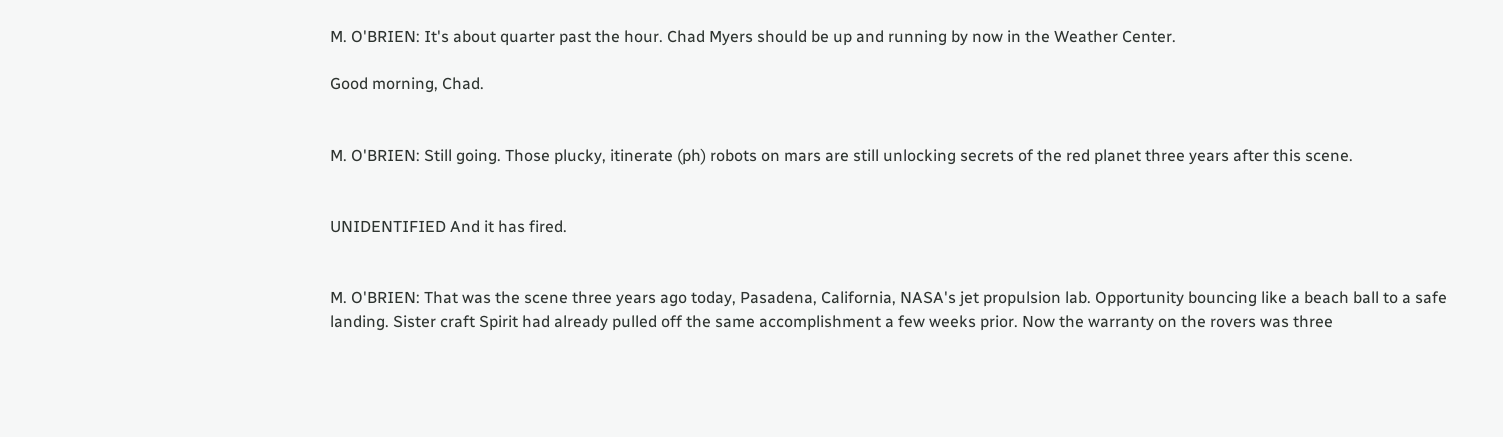M. O'BRIEN: It's about quarter past the hour. Chad Myers should be up and running by now in the Weather Center.

Good morning, Chad.


M. O'BRIEN: Still going. Those plucky, itinerate (ph) robots on mars are still unlocking secrets of the red planet three years after this scene.


UNIDENTIFIED And it has fired.


M. O'BRIEN: That was the scene three years ago today, Pasadena, California, NASA's jet propulsion lab. Opportunity bouncing like a beach ball to a safe landing. Sister craft Spirit had already pulled off the same accomplishment a few weeks prior. Now the warranty on the rovers was three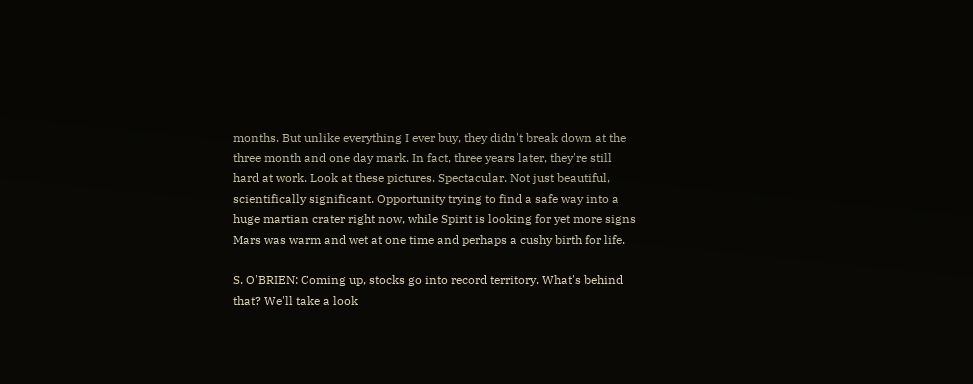months. But unlike everything I ever buy, they didn't break down at the three month and one day mark. In fact, three years later, they're still hard at work. Look at these pictures. Spectacular. Not just beautiful, scientifically significant. Opportunity trying to find a safe way into a huge martian crater right now, while Spirit is looking for yet more signs Mars was warm and wet at one time and perhaps a cushy birth for life.

S. O'BRIEN: Coming up, stocks go into record territory. What's behind that? We'll take a look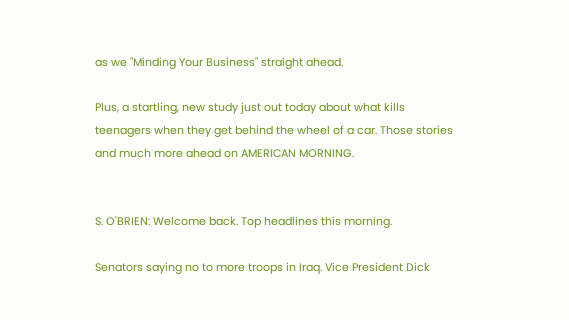as we "Minding Your Business" straight ahead.

Plus, a startling, new study just out today about what kills teenagers when they get behind the wheel of a car. Those stories and much more ahead on AMERICAN MORNING.


S. O'BRIEN: Welcome back. Top headlines this morning.

Senators saying no to more troops in Iraq. Vice President Dick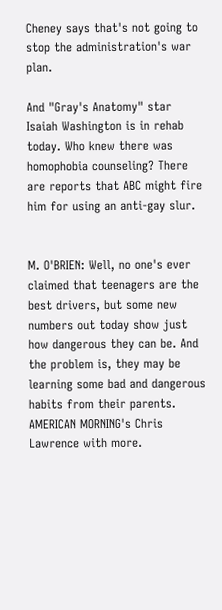Cheney says that's not going to stop the administration's war plan.

And "Gray's Anatomy" star Isaiah Washington is in rehab today. Who knew there was homophobia counseling? There are reports that ABC might fire him for using an anti-gay slur.


M. O'BRIEN: Well, no one's ever claimed that teenagers are the best drivers, but some new numbers out today show just how dangerous they can be. And the problem is, they may be learning some bad and dangerous habits from their parents. AMERICAN MORNING's Chris Lawrence with more.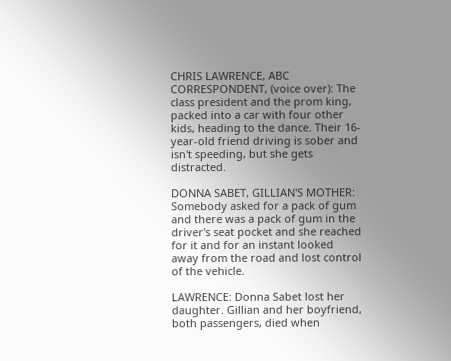CHRIS LAWRENCE, ABC CORRESPONDENT, (voice over): The class president and the prom king, packed into a car with four other kids, heading to the dance. Their 16-year-old friend driving is sober and isn't speeding, but she gets distracted.

DONNA SABET, GILLIAN'S MOTHER: Somebody asked for a pack of gum and there was a pack of gum in the driver's seat pocket and she reached for it and for an instant looked away from the road and lost control of the vehicle.

LAWRENCE: Donna Sabet lost her daughter. Gillian and her boyfriend, both passengers, died when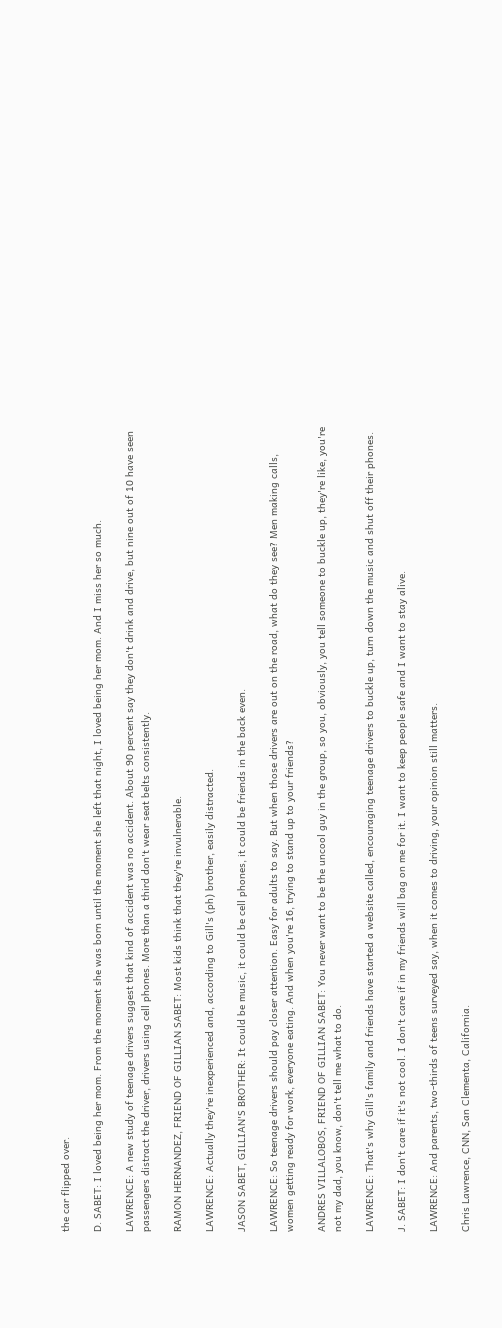the car flipped over.

D. SABET: I loved being her mom. From the moment she was born until the moment she left that night, I loved being her mom. And I miss her so much.

LAWRENCE: A new study of teenage drivers suggest that kind of accident was no accident. About 90 percent say they don't drink and drive, but nine out of 10 have seen passengers distract the driver, drivers using cell phones. More than a third don't wear seat belts consistently.

RAMON HERNANDEZ, FRIEND OF GILLIAN SABET: Most kids think that they're invulnerable.

LAWRENCE: Actually they're inexperienced and, according to Gill's (ph) brother, easily distracted.

JASON SABET, GILLIAN'S BROTHER: It could be music, it could be cell phones, it could be friends in the back even.

LAWRENCE: So teenage drivers should pay closer attention. Easy for adults to say. But when those drivers are out on the road, what do they see? Men making calls, women getting ready for work, everyone eating. And when you're 16, trying to stand up to your friends?

ANDRES VILLALOBOS, FRIEND OF GILLIAN SABET: You never want to be the uncool guy in the group, so you, obviously, you tell someone to buckle up, they're like, you're not my dad, you know, don't tell me what to do.

LAWRENCE: That's why Gill's family and friends have started a website called, encouraging teenage drivers to buckle up, turn down the music and shut off their phones.

J. SABET: I don't care if it's not cool. I don't care if in my friends will bag on me for it. I want to keep people safe and I want to stay alive.

LAWRENCE: And parents, two-thirds of teens surveyed say, when it comes to driving, your opinion still matters.

Chris Lawrence, CNN, San Clementa, California.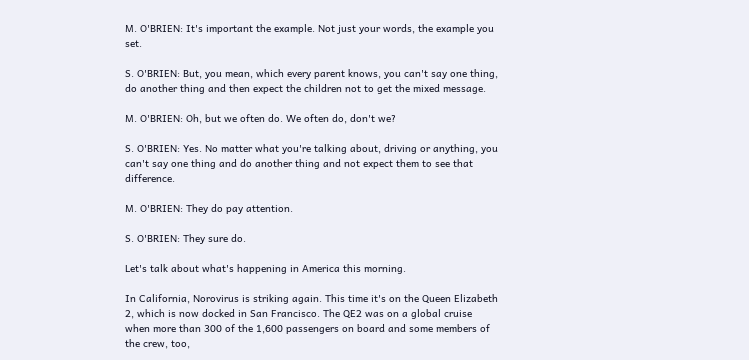M. O'BRIEN: It's important the example. Not just your words, the example you set.

S. O'BRIEN: But, you mean, which every parent knows, you can't say one thing, do another thing and then expect the children not to get the mixed message.

M. O'BRIEN: Oh, but we often do. We often do, don't we?

S. O'BRIEN: Yes. No matter what you're talking about, driving or anything, you can't say one thing and do another thing and not expect them to see that difference.

M. O'BRIEN: They do pay attention.

S. O'BRIEN: They sure do.

Let's talk about what's happening in America this morning.

In California, Norovirus is striking again. This time it's on the Queen Elizabeth 2, which is now docked in San Francisco. The QE2 was on a global cruise when more than 300 of the 1,600 passengers on board and some members of the crew, too,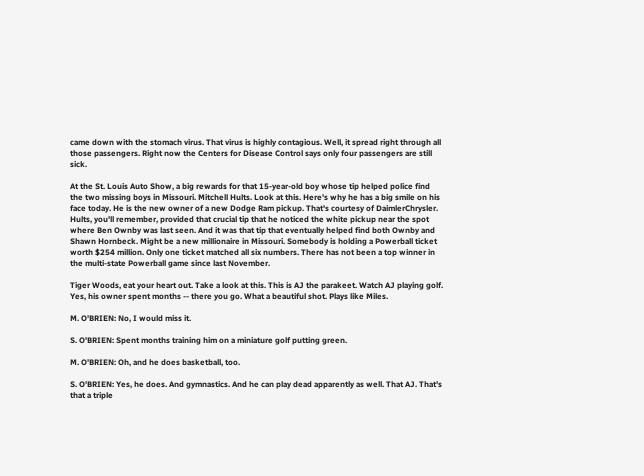came down with the stomach virus. That virus is highly contagious. Well, it spread right through all those passengers. Right now the Centers for Disease Control says only four passengers are still sick.

At the St. Louis Auto Show, a big rewards for that 15-year-old boy whose tip helped police find the two missing boys in Missouri. Mitchell Hults. Look at this. Here's why he has a big smile on his face today. He is the new owner of a new Dodge Ram pickup. That's courtesy of DaimlerChrysler. Hults, you'll remember, provided that crucial tip that he noticed the white pickup near the spot where Ben Ownby was last seen. And it was that tip that eventually helped find both Ownby and Shawn Hornbeck. Might be a new millionaire in Missouri. Somebody is holding a Powerball ticket worth $254 million. Only one ticket matched all six numbers. There has not been a top winner in the multi-state Powerball game since last November.

Tiger Woods, eat your heart out. Take a look at this. This is AJ the parakeet. Watch AJ playing golf. Yes, his owner spent months -- there you go. What a beautiful shot. Plays like Miles.

M. O'BRIEN: No, I would miss it.

S. O'BRIEN: Spent months training him on a miniature golf putting green.

M. O'BRIEN: Oh, and he does basketball, too.

S. O'BRIEN: Yes, he does. And gymnastics. And he can play dead apparently as well. That AJ. That's that a triple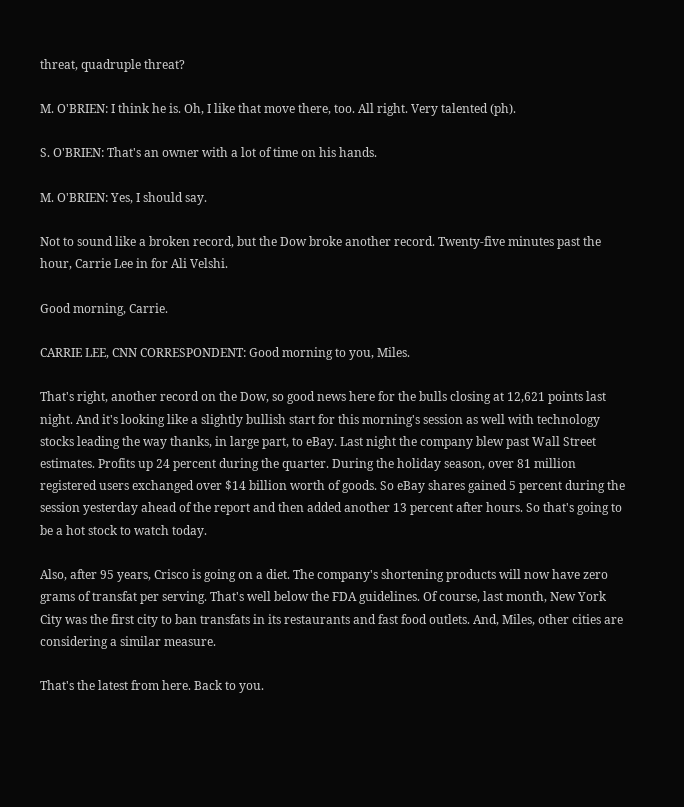threat, quadruple threat?

M. O'BRIEN: I think he is. Oh, I like that move there, too. All right. Very talented (ph).

S. O'BRIEN: That's an owner with a lot of time on his hands.

M. O'BRIEN: Yes, I should say.

Not to sound like a broken record, but the Dow broke another record. Twenty-five minutes past the hour, Carrie Lee in for Ali Velshi.

Good morning, Carrie.

CARRIE LEE, CNN CORRESPONDENT: Good morning to you, Miles.

That's right, another record on the Dow, so good news here for the bulls closing at 12,621 points last night. And it's looking like a slightly bullish start for this morning's session as well with technology stocks leading the way thanks, in large part, to eBay. Last night the company blew past Wall Street estimates. Profits up 24 percent during the quarter. During the holiday season, over 81 million registered users exchanged over $14 billion worth of goods. So eBay shares gained 5 percent during the session yesterday ahead of the report and then added another 13 percent after hours. So that's going to be a hot stock to watch today.

Also, after 95 years, Crisco is going on a diet. The company's shortening products will now have zero grams of transfat per serving. That's well below the FDA guidelines. Of course, last month, New York City was the first city to ban transfats in its restaurants and fast food outlets. And, Miles, other cities are considering a similar measure.

That's the latest from here. Back to you.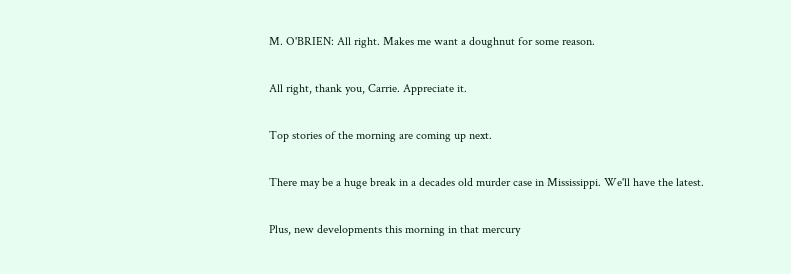M. O'BRIEN: All right. Makes me want a doughnut for some reason.

All right, thank you, Carrie. Appreciate it.

Top stories of the morning are coming up next.

There may be a huge break in a decades old murder case in Mississippi. We'll have the latest.

Plus, new developments this morning in that mercury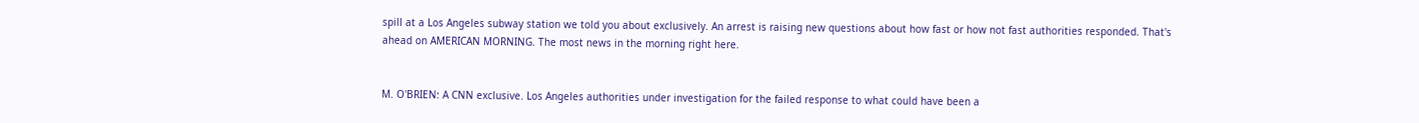spill at a Los Angeles subway station we told you about exclusively. An arrest is raising new questions about how fast or how not fast authorities responded. That's ahead on AMERICAN MORNING. The most news in the morning right here.


M. O'BRIEN: A CNN exclusive. Los Angeles authorities under investigation for the failed response to what could have been a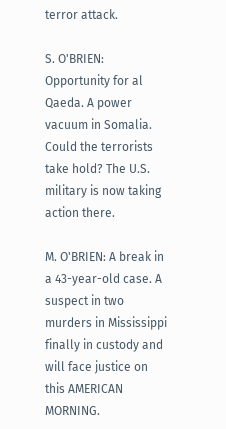terror attack.

S. O'BRIEN: Opportunity for al Qaeda. A power vacuum in Somalia. Could the terrorists take hold? The U.S. military is now taking action there.

M. O'BRIEN: A break in a 43-year-old case. A suspect in two murders in Mississippi finally in custody and will face justice on this AMERICAN MORNING.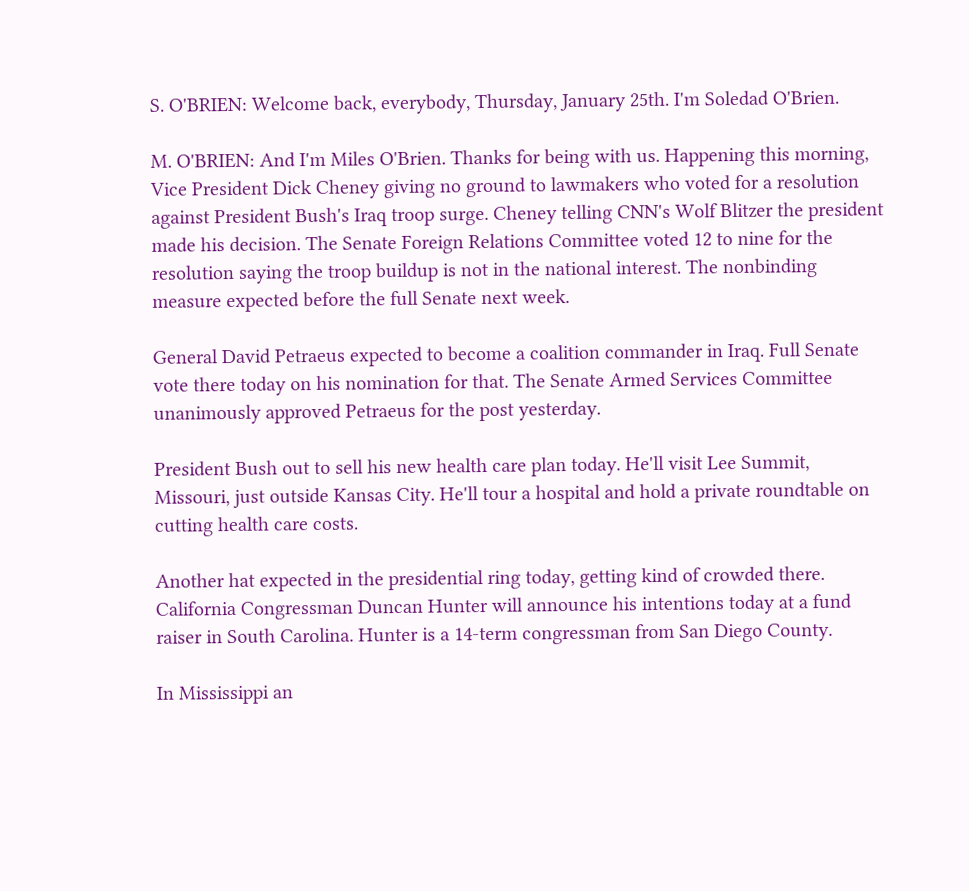S. O'BRIEN: Welcome back, everybody, Thursday, January 25th. I'm Soledad O'Brien.

M. O'BRIEN: And I'm Miles O'Brien. Thanks for being with us. Happening this morning, Vice President Dick Cheney giving no ground to lawmakers who voted for a resolution against President Bush's Iraq troop surge. Cheney telling CNN's Wolf Blitzer the president made his decision. The Senate Foreign Relations Committee voted 12 to nine for the resolution saying the troop buildup is not in the national interest. The nonbinding measure expected before the full Senate next week.

General David Petraeus expected to become a coalition commander in Iraq. Full Senate vote there today on his nomination for that. The Senate Armed Services Committee unanimously approved Petraeus for the post yesterday.

President Bush out to sell his new health care plan today. He'll visit Lee Summit, Missouri, just outside Kansas City. He'll tour a hospital and hold a private roundtable on cutting health care costs.

Another hat expected in the presidential ring today, getting kind of crowded there. California Congressman Duncan Hunter will announce his intentions today at a fund raiser in South Carolina. Hunter is a 14-term congressman from San Diego County.

In Mississippi an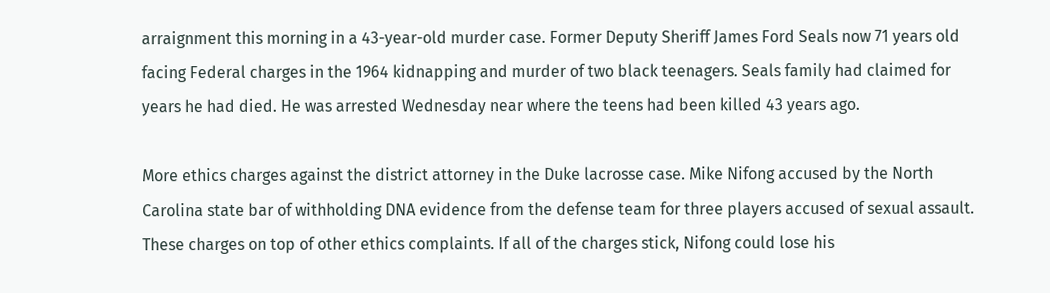arraignment this morning in a 43-year-old murder case. Former Deputy Sheriff James Ford Seals now 71 years old facing Federal charges in the 1964 kidnapping and murder of two black teenagers. Seals family had claimed for years he had died. He was arrested Wednesday near where the teens had been killed 43 years ago.

More ethics charges against the district attorney in the Duke lacrosse case. Mike Nifong accused by the North Carolina state bar of withholding DNA evidence from the defense team for three players accused of sexual assault. These charges on top of other ethics complaints. If all of the charges stick, Nifong could lose his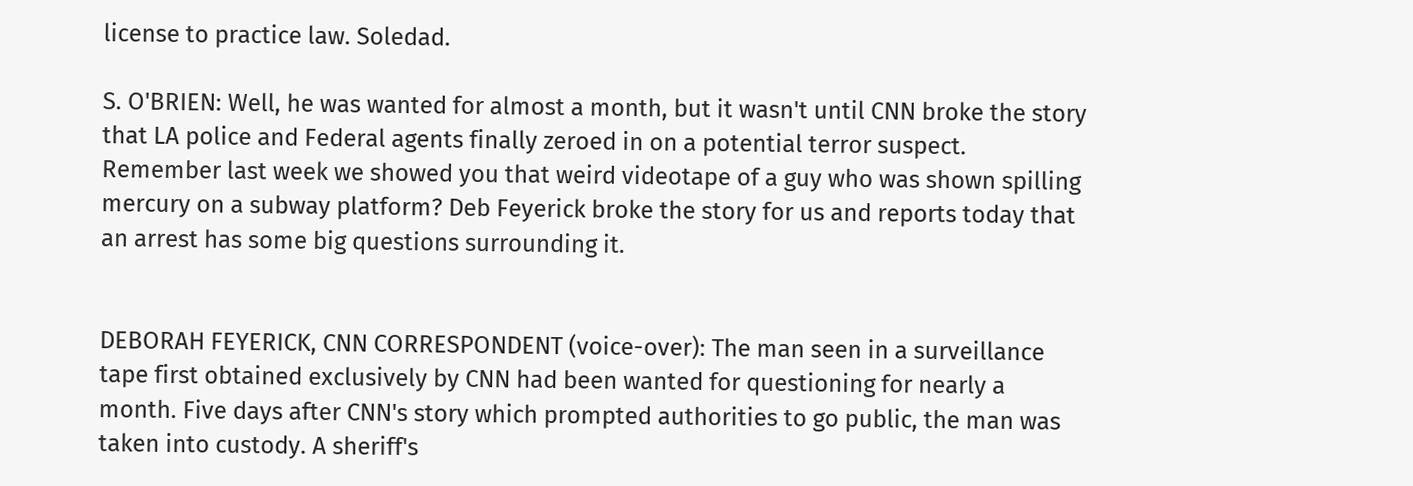license to practice law. Soledad.

S. O'BRIEN: Well, he was wanted for almost a month, but it wasn't until CNN broke the story that LA police and Federal agents finally zeroed in on a potential terror suspect. Remember last week we showed you that weird videotape of a guy who was shown spilling mercury on a subway platform? Deb Feyerick broke the story for us and reports today that an arrest has some big questions surrounding it.


DEBORAH FEYERICK, CNN CORRESPONDENT (voice-over): The man seen in a surveillance tape first obtained exclusively by CNN had been wanted for questioning for nearly a month. Five days after CNN's story which prompted authorities to go public, the man was taken into custody. A sheriff's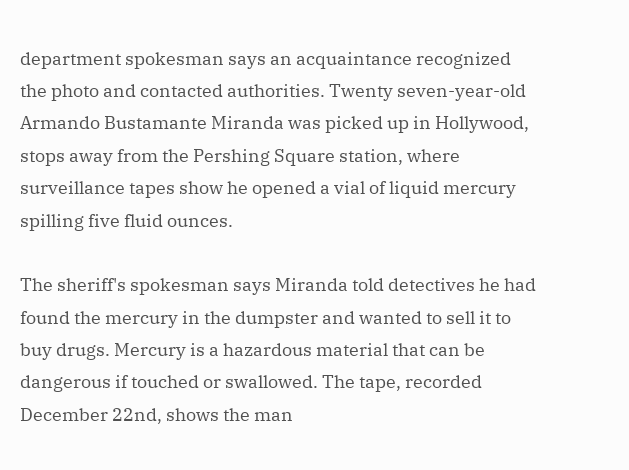department spokesman says an acquaintance recognized the photo and contacted authorities. Twenty seven-year-old Armando Bustamante Miranda was picked up in Hollywood, stops away from the Pershing Square station, where surveillance tapes show he opened a vial of liquid mercury spilling five fluid ounces.

The sheriff's spokesman says Miranda told detectives he had found the mercury in the dumpster and wanted to sell it to buy drugs. Mercury is a hazardous material that can be dangerous if touched or swallowed. The tape, recorded December 22nd, shows the man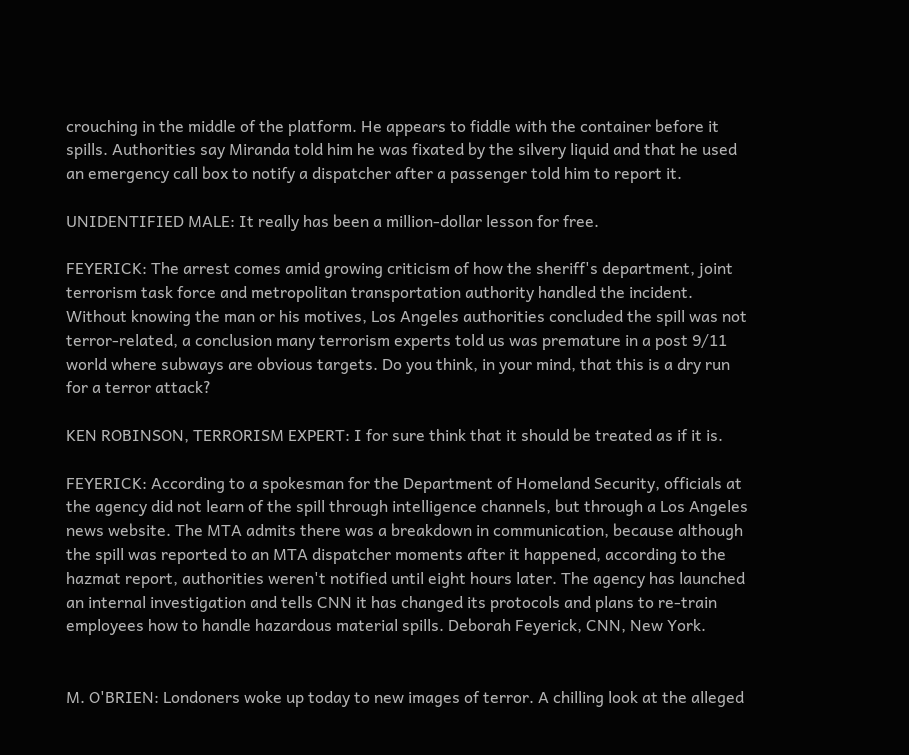crouching in the middle of the platform. He appears to fiddle with the container before it spills. Authorities say Miranda told him he was fixated by the silvery liquid and that he used an emergency call box to notify a dispatcher after a passenger told him to report it.

UNIDENTIFIED MALE: It really has been a million-dollar lesson for free.

FEYERICK: The arrest comes amid growing criticism of how the sheriff's department, joint terrorism task force and metropolitan transportation authority handled the incident. Without knowing the man or his motives, Los Angeles authorities concluded the spill was not terror-related, a conclusion many terrorism experts told us was premature in a post 9/11 world where subways are obvious targets. Do you think, in your mind, that this is a dry run for a terror attack?

KEN ROBINSON, TERRORISM EXPERT: I for sure think that it should be treated as if it is.

FEYERICK: According to a spokesman for the Department of Homeland Security, officials at the agency did not learn of the spill through intelligence channels, but through a Los Angeles news website. The MTA admits there was a breakdown in communication, because although the spill was reported to an MTA dispatcher moments after it happened, according to the hazmat report, authorities weren't notified until eight hours later. The agency has launched an internal investigation and tells CNN it has changed its protocols and plans to re-train employees how to handle hazardous material spills. Deborah Feyerick, CNN, New York.


M. O'BRIEN: Londoners woke up today to new images of terror. A chilling look at the alleged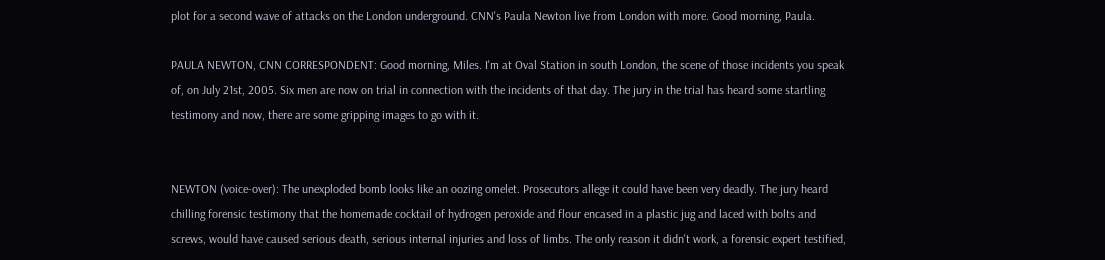plot for a second wave of attacks on the London underground. CNN's Paula Newton live from London with more. Good morning, Paula.

PAULA NEWTON, CNN CORRESPONDENT: Good morning, Miles. I'm at Oval Station in south London, the scene of those incidents you speak of, on July 21st, 2005. Six men are now on trial in connection with the incidents of that day. The jury in the trial has heard some startling testimony and now, there are some gripping images to go with it.


NEWTON (voice-over): The unexploded bomb looks like an oozing omelet. Prosecutors allege it could have been very deadly. The jury heard chilling forensic testimony that the homemade cocktail of hydrogen peroxide and flour encased in a plastic jug and laced with bolts and screws, would have caused serious death, serious internal injuries and loss of limbs. The only reason it didn't work, a forensic expert testified,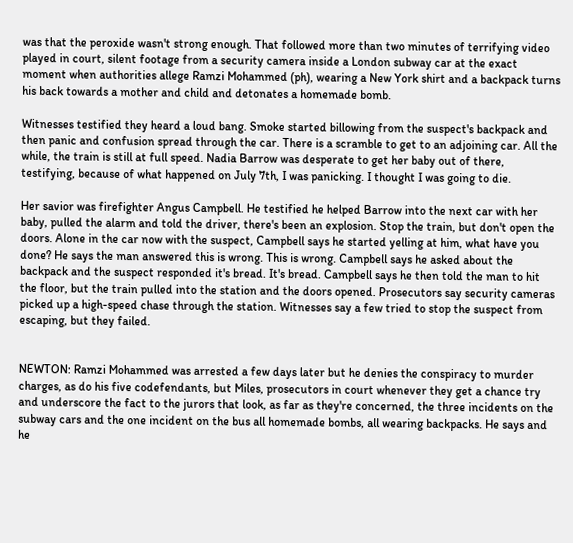was that the peroxide wasn't strong enough. That followed more than two minutes of terrifying video played in court, silent footage from a security camera inside a London subway car at the exact moment when authorities allege Ramzi Mohammed (ph), wearing a New York shirt and a backpack turns his back towards a mother and child and detonates a homemade bomb.

Witnesses testified they heard a loud bang. Smoke started billowing from the suspect's backpack and then panic and confusion spread through the car. There is a scramble to get to an adjoining car. All the while, the train is still at full speed. Nadia Barrow was desperate to get her baby out of there, testifying, because of what happened on July 7th, I was panicking. I thought I was going to die.

Her savior was firefighter Angus Campbell. He testified he helped Barrow into the next car with her baby, pulled the alarm and told the driver, there's been an explosion. Stop the train, but don't open the doors. Alone in the car now with the suspect, Campbell says he started yelling at him, what have you done? He says the man answered this is wrong. This is wrong. Campbell says he asked about the backpack and the suspect responded it's bread. It's bread. Campbell says he then told the man to hit the floor, but the train pulled into the station and the doors opened. Prosecutors say security cameras picked up a high-speed chase through the station. Witnesses say a few tried to stop the suspect from escaping, but they failed.


NEWTON: Ramzi Mohammed was arrested a few days later but he denies the conspiracy to murder charges, as do his five codefendants, but Miles, prosecutors in court whenever they get a chance try and underscore the fact to the jurors that look, as far as they're concerned, the three incidents on the subway cars and the one incident on the bus all homemade bombs, all wearing backpacks. He says and he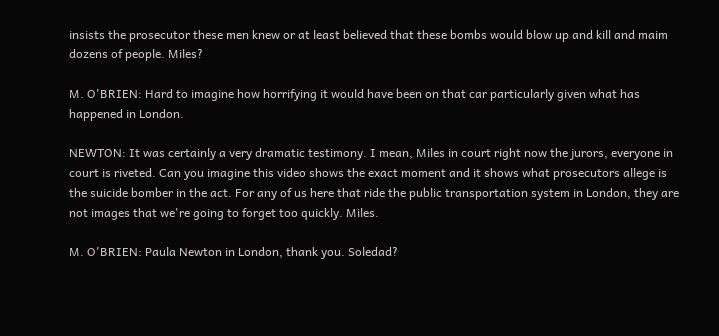insists the prosecutor these men knew or at least believed that these bombs would blow up and kill and maim dozens of people. Miles?

M. O'BRIEN: Hard to imagine how horrifying it would have been on that car particularly given what has happened in London.

NEWTON: It was certainly a very dramatic testimony. I mean, Miles in court right now the jurors, everyone in court is riveted. Can you imagine this video shows the exact moment and it shows what prosecutors allege is the suicide bomber in the act. For any of us here that ride the public transportation system in London, they are not images that we're going to forget too quickly. Miles.

M. O'BRIEN: Paula Newton in London, thank you. Soledad?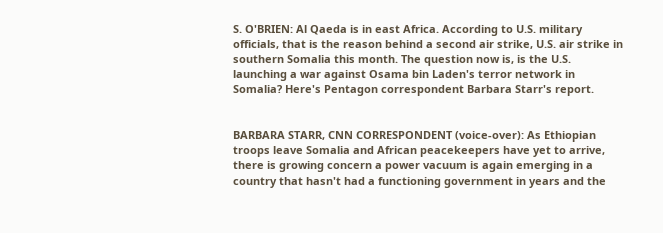S. O'BRIEN: Al Qaeda is in east Africa. According to U.S. military officials, that is the reason behind a second air strike, U.S. air strike in southern Somalia this month. The question now is, is the U.S. launching a war against Osama bin Laden's terror network in Somalia? Here's Pentagon correspondent Barbara Starr's report.


BARBARA STARR, CNN CORRESPONDENT (voice-over): As Ethiopian troops leave Somalia and African peacekeepers have yet to arrive, there is growing concern a power vacuum is again emerging in a country that hasn't had a functioning government in years and the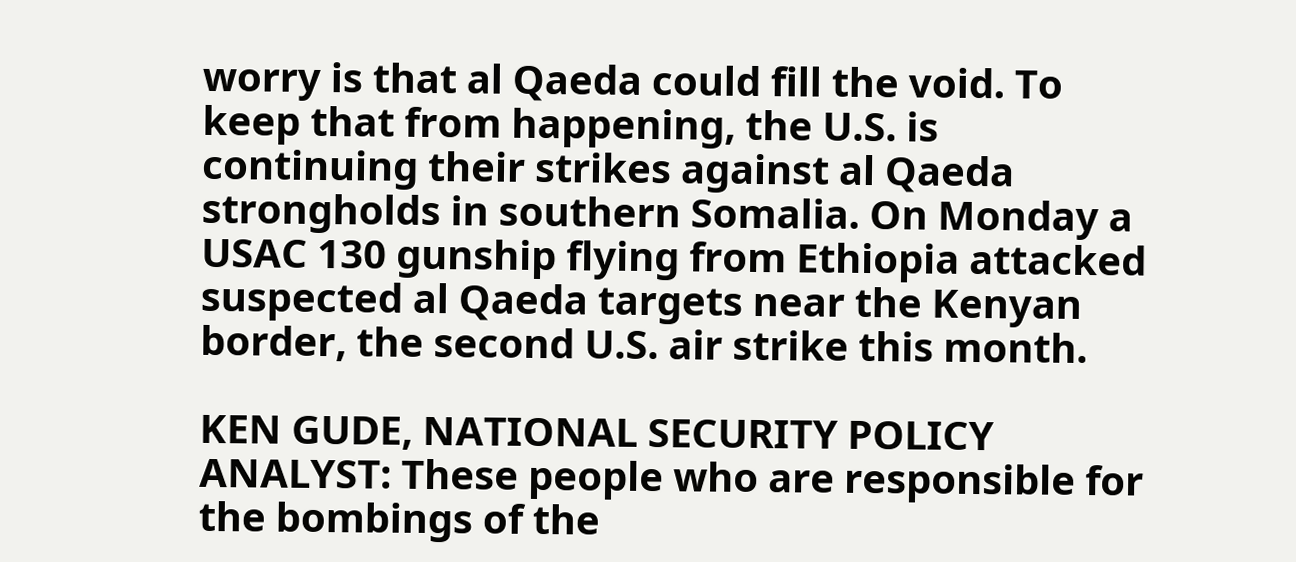worry is that al Qaeda could fill the void. To keep that from happening, the U.S. is continuing their strikes against al Qaeda strongholds in southern Somalia. On Monday a USAC 130 gunship flying from Ethiopia attacked suspected al Qaeda targets near the Kenyan border, the second U.S. air strike this month.

KEN GUDE, NATIONAL SECURITY POLICY ANALYST: These people who are responsible for the bombings of the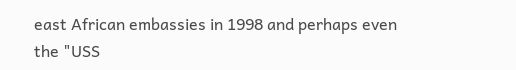east African embassies in 1998 and perhaps even the "USS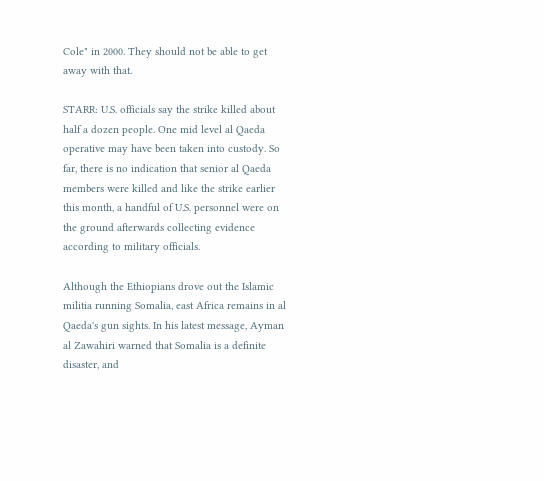Cole" in 2000. They should not be able to get away with that.

STARR: U.S. officials say the strike killed about half a dozen people. One mid level al Qaeda operative may have been taken into custody. So far, there is no indication that senior al Qaeda members were killed and like the strike earlier this month, a handful of U.S. personnel were on the ground afterwards collecting evidence according to military officials.

Although the Ethiopians drove out the Islamic militia running Somalia, east Africa remains in al Qaeda's gun sights. In his latest message, Ayman al Zawahiri warned that Somalia is a definite disaster, and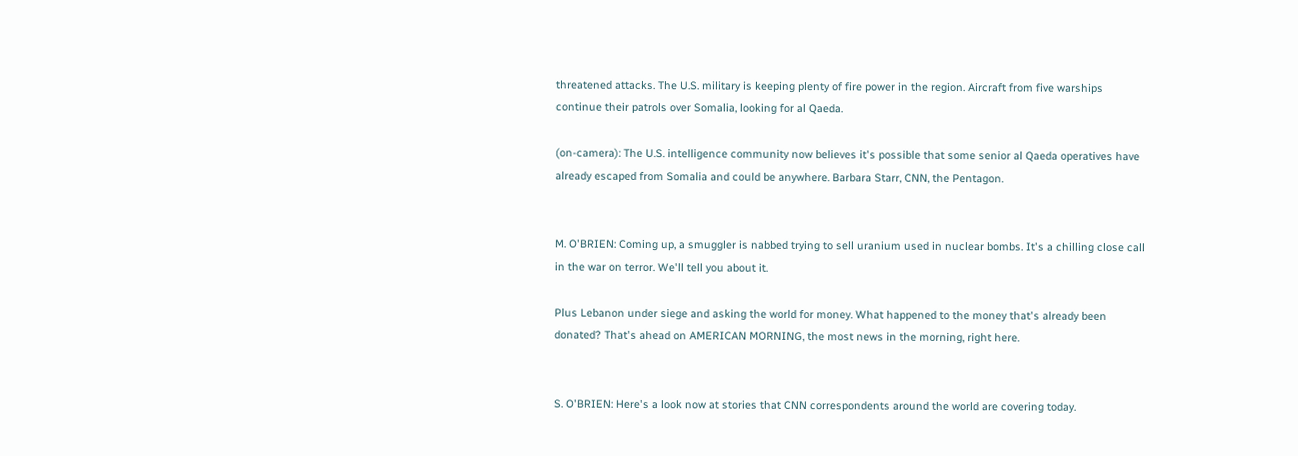threatened attacks. The U.S. military is keeping plenty of fire power in the region. Aircraft from five warships continue their patrols over Somalia, looking for al Qaeda.

(on-camera): The U.S. intelligence community now believes it's possible that some senior al Qaeda operatives have already escaped from Somalia and could be anywhere. Barbara Starr, CNN, the Pentagon.


M. O'BRIEN: Coming up, a smuggler is nabbed trying to sell uranium used in nuclear bombs. It's a chilling close call in the war on terror. We'll tell you about it.

Plus Lebanon under siege and asking the world for money. What happened to the money that's already been donated? That's ahead on AMERICAN MORNING, the most news in the morning, right here.


S. O'BRIEN: Here's a look now at stories that CNN correspondents around the world are covering today.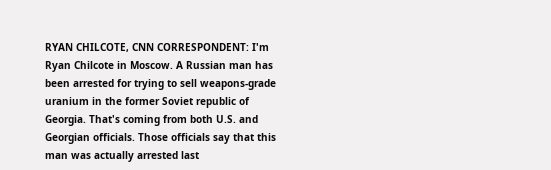RYAN CHILCOTE, CNN CORRESPONDENT: I'm Ryan Chilcote in Moscow. A Russian man has been arrested for trying to sell weapons-grade uranium in the former Soviet republic of Georgia. That's coming from both U.S. and Georgian officials. Those officials say that this man was actually arrested last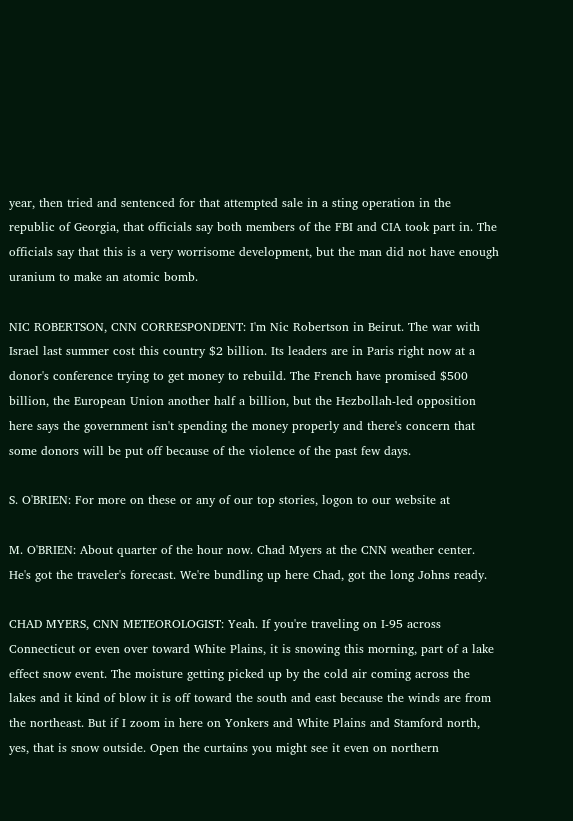year, then tried and sentenced for that attempted sale in a sting operation in the republic of Georgia, that officials say both members of the FBI and CIA took part in. The officials say that this is a very worrisome development, but the man did not have enough uranium to make an atomic bomb.

NIC ROBERTSON, CNN CORRESPONDENT: I'm Nic Robertson in Beirut. The war with Israel last summer cost this country $2 billion. Its leaders are in Paris right now at a donor's conference trying to get money to rebuild. The French have promised $500 billion, the European Union another half a billion, but the Hezbollah-led opposition here says the government isn't spending the money properly and there's concern that some donors will be put off because of the violence of the past few days.

S. O'BRIEN: For more on these or any of our top stories, logon to our website at

M. O'BRIEN: About quarter of the hour now. Chad Myers at the CNN weather center. He's got the traveler's forecast. We're bundling up here Chad, got the long Johns ready.

CHAD MYERS, CNN METEOROLOGIST: Yeah. If you're traveling on I-95 across Connecticut or even over toward White Plains, it is snowing this morning, part of a lake effect snow event. The moisture getting picked up by the cold air coming across the lakes and it kind of blow it is off toward the south and east because the winds are from the northeast. But if I zoom in here on Yonkers and White Plains and Stamford north, yes, that is snow outside. Open the curtains you might see it even on northern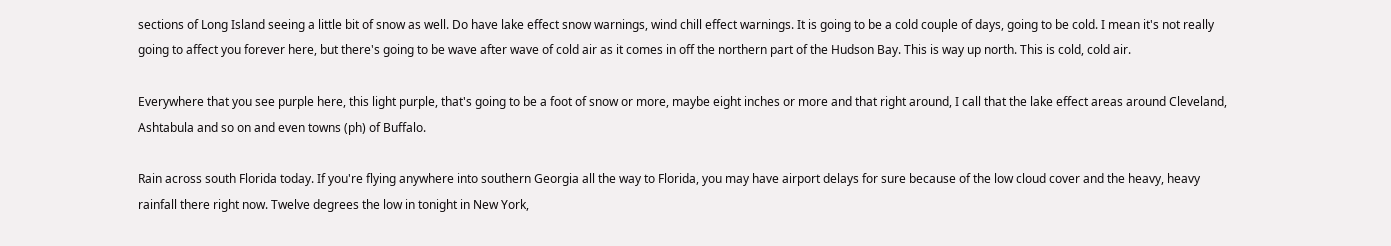sections of Long Island seeing a little bit of snow as well. Do have lake effect snow warnings, wind chill effect warnings. It is going to be a cold couple of days, going to be cold. I mean it's not really going to affect you forever here, but there's going to be wave after wave of cold air as it comes in off the northern part of the Hudson Bay. This is way up north. This is cold, cold air.

Everywhere that you see purple here, this light purple, that's going to be a foot of snow or more, maybe eight inches or more and that right around, I call that the lake effect areas around Cleveland, Ashtabula and so on and even towns (ph) of Buffalo.

Rain across south Florida today. If you're flying anywhere into southern Georgia all the way to Florida, you may have airport delays for sure because of the low cloud cover and the heavy, heavy rainfall there right now. Twelve degrees the low in tonight in New York,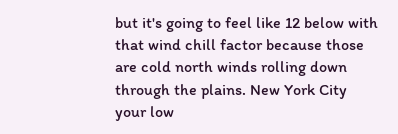but it's going to feel like 12 below with that wind chill factor because those are cold north winds rolling down through the plains. New York City your low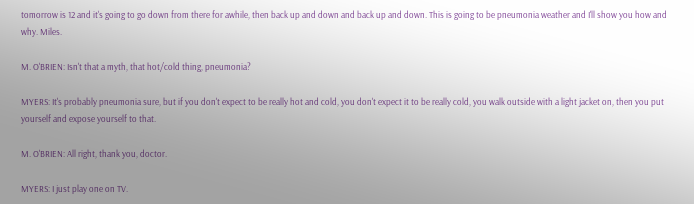tomorrow is 12 and it's going to go down from there for awhile, then back up and down and back up and down. This is going to be pneumonia weather and I'll show you how and why. Miles.

M. O'BRIEN: Isn't that a myth, that hot/cold thing, pneumonia?

MYERS: It's probably pneumonia sure, but if you don't expect to be really hot and cold, you don't expect it to be really cold, you walk outside with a light jacket on, then you put yourself and expose yourself to that.

M. O'BRIEN: All right, thank you, doctor.

MYERS: I just play one on TV.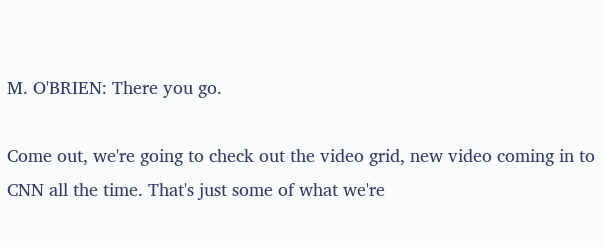M. O'BRIEN: There you go.

Come out, we're going to check out the video grid, new video coming in to CNN all the time. That's just some of what we're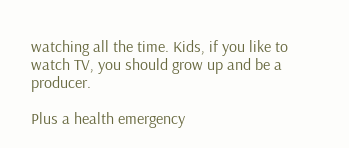watching all the time. Kids, if you like to watch TV, you should grow up and be a producer.

Plus a health emergency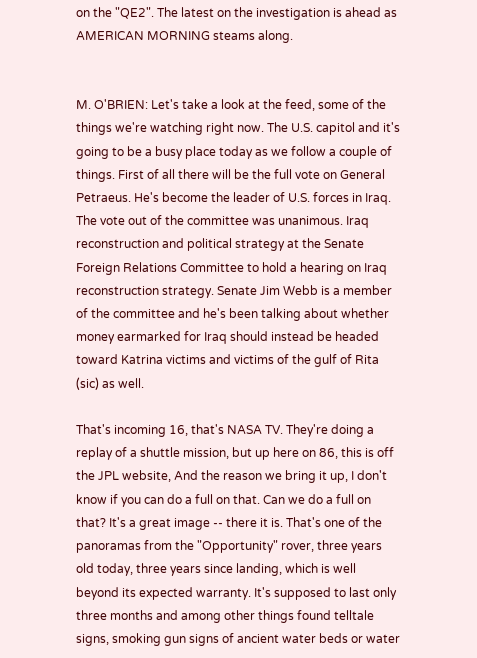on the "QE2". The latest on the investigation is ahead as AMERICAN MORNING steams along.


M. O'BRIEN: Let's take a look at the feed, some of the things we're watching right now. The U.S. capitol and it's going to be a busy place today as we follow a couple of things. First of all there will be the full vote on General Petraeus. He's become the leader of U.S. forces in Iraq. The vote out of the committee was unanimous. Iraq reconstruction and political strategy at the Senate Foreign Relations Committee to hold a hearing on Iraq reconstruction strategy. Senate Jim Webb is a member of the committee and he's been talking about whether money earmarked for Iraq should instead be headed toward Katrina victims and victims of the gulf of Rita (sic) as well.

That's incoming 16, that's NASA TV. They're doing a replay of a shuttle mission, but up here on 86, this is off the JPL website, And the reason we bring it up, I don't know if you can do a full on that. Can we do a full on that? It's a great image -- there it is. That's one of the panoramas from the "Opportunity" rover, three years old today, three years since landing, which is well beyond its expected warranty. It's supposed to last only three months and among other things found telltale signs, smoking gun signs of ancient water beds or water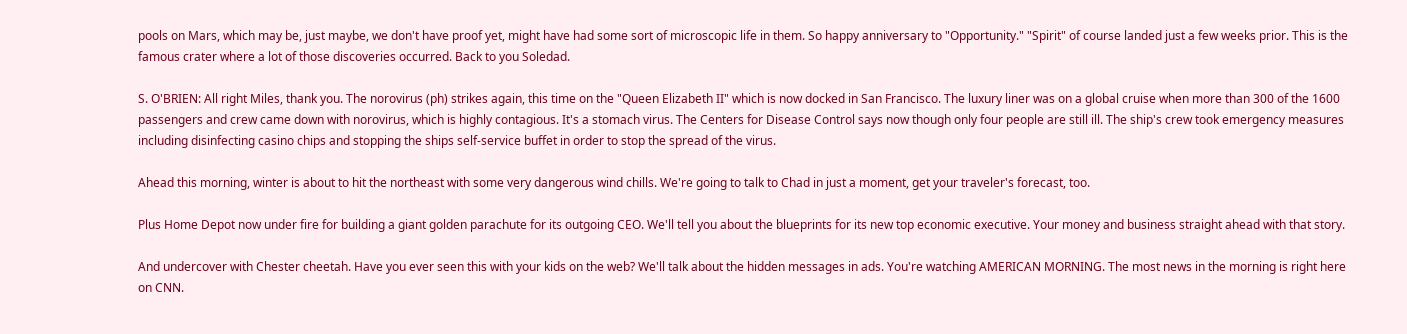pools on Mars, which may be, just maybe, we don't have proof yet, might have had some sort of microscopic life in them. So happy anniversary to "Opportunity." "Spirit" of course landed just a few weeks prior. This is the famous crater where a lot of those discoveries occurred. Back to you Soledad.

S. O'BRIEN: All right Miles, thank you. The norovirus (ph) strikes again, this time on the "Queen Elizabeth II" which is now docked in San Francisco. The luxury liner was on a global cruise when more than 300 of the 1600 passengers and crew came down with norovirus, which is highly contagious. It's a stomach virus. The Centers for Disease Control says now though only four people are still ill. The ship's crew took emergency measures including disinfecting casino chips and stopping the ships self-service buffet in order to stop the spread of the virus.

Ahead this morning, winter is about to hit the northeast with some very dangerous wind chills. We're going to talk to Chad in just a moment, get your traveler's forecast, too.

Plus Home Depot now under fire for building a giant golden parachute for its outgoing CEO. We'll tell you about the blueprints for its new top economic executive. Your money and business straight ahead with that story.

And undercover with Chester cheetah. Have you ever seen this with your kids on the web? We'll talk about the hidden messages in ads. You're watching AMERICAN MORNING. The most news in the morning is right here on CNN.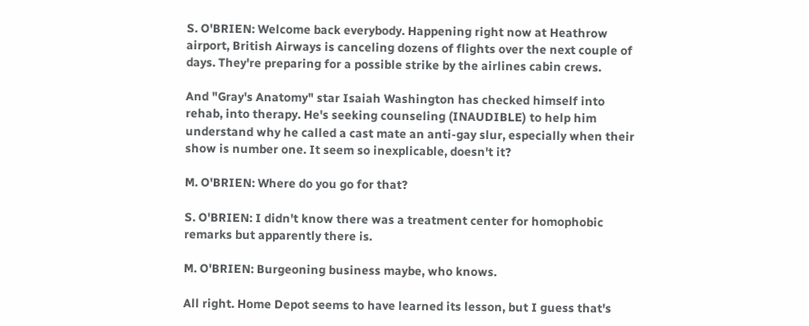S. O'BRIEN: Welcome back everybody. Happening right now at Heathrow airport, British Airways is canceling dozens of flights over the next couple of days. They're preparing for a possible strike by the airlines cabin crews.

And "Gray's Anatomy" star Isaiah Washington has checked himself into rehab, into therapy. He's seeking counseling (INAUDIBLE) to help him understand why he called a cast mate an anti-gay slur, especially when their show is number one. It seem so inexplicable, doesn't it?

M. O'BRIEN: Where do you go for that?

S. O'BRIEN: I didn't know there was a treatment center for homophobic remarks but apparently there is.

M. O'BRIEN: Burgeoning business maybe, who knows.

All right. Home Depot seems to have learned its lesson, but I guess that's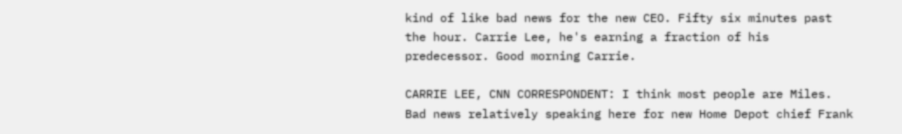kind of like bad news for the new CEO. Fifty six minutes past the hour. Carrie Lee, he's earning a fraction of his predecessor. Good morning Carrie.

CARRIE LEE, CNN CORRESPONDENT: I think most people are Miles. Bad news relatively speaking here for new Home Depot chief Frank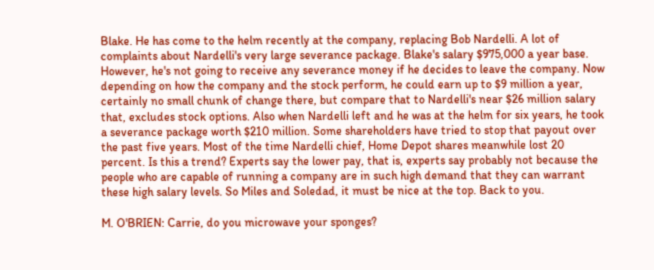Blake. He has come to the helm recently at the company, replacing Bob Nardelli. A lot of complaints about Nardelli's very large severance package. Blake's salary $975,000 a year base. However, he's not going to receive any severance money if he decides to leave the company. Now depending on how the company and the stock perform, he could earn up to $9 million a year, certainly no small chunk of change there, but compare that to Nardelli's near $26 million salary that, excludes stock options. Also when Nardelli left and he was at the helm for six years, he took a severance package worth $210 million. Some shareholders have tried to stop that payout over the past five years. Most of the time Nardelli chief, Home Depot shares meanwhile lost 20 percent. Is this a trend? Experts say the lower pay, that is, experts say probably not because the people who are capable of running a company are in such high demand that they can warrant these high salary levels. So Miles and Soledad, it must be nice at the top. Back to you.

M. O'BRIEN: Carrie, do you microwave your sponges?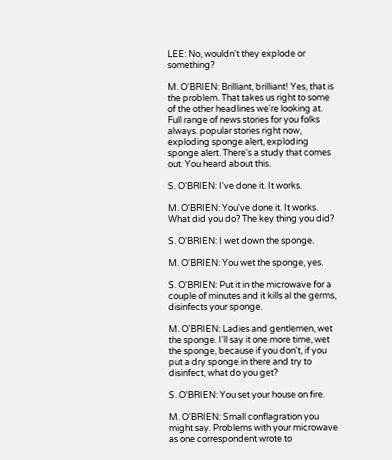LEE: No, wouldn't they explode or something?

M. O'BRIEN: Brilliant, brilliant! Yes, that is the problem. That takes us right to some of the other headlines we're looking at. Full range of news stories for you folks always. popular stories right now, exploding sponge alert, exploding sponge alert. There's a study that comes out. You heard about this.

S. O'BRIEN: I've done it. It works.

M. O'BRIEN: You've done it. It works. What did you do? The key thing you did?

S. O'BRIEN: I wet down the sponge.

M. O'BRIEN: You wet the sponge, yes.

S. O'BRIEN: Put it in the microwave for a couple of minutes and it kills al the germs, disinfects your sponge.

M. O'BRIEN: Ladies and gentlemen, wet the sponge. I'll say it one more time, wet the sponge, because if you don't, if you put a dry sponge in there and try to disinfect, what do you get?

S. O'BRIEN: You set your house on fire.

M. O'BRIEN: Small conflagration you might say. Problems with your microwave as one correspondent wrote to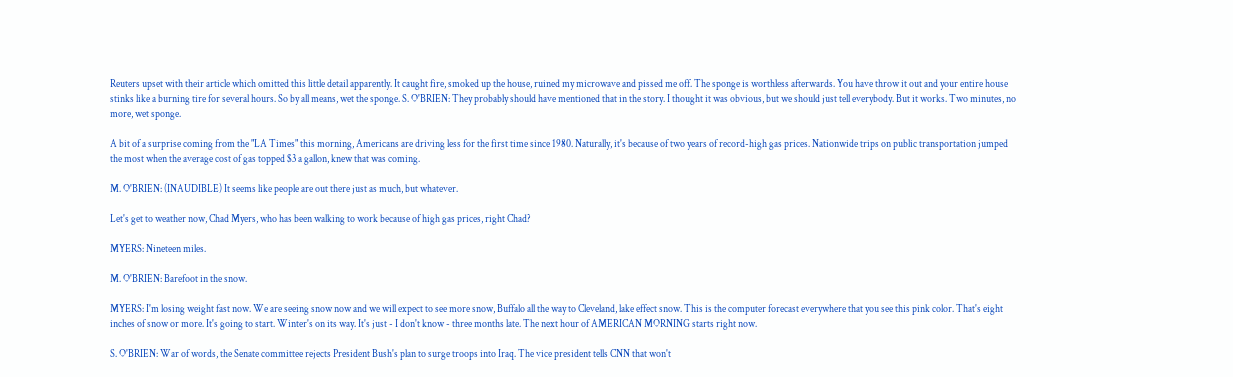Reuters upset with their article which omitted this little detail apparently. It caught fire, smoked up the house, ruined my microwave and pissed me off. The sponge is worthless afterwards. You have throw it out and your entire house stinks like a burning tire for several hours. So by all means, wet the sponge. S. O'BRIEN: They probably should have mentioned that in the story. I thought it was obvious, but we should just tell everybody. But it works. Two minutes, no more, wet sponge.

A bit of a surprise coming from the "LA Times" this morning, Americans are driving less for the first time since 1980. Naturally, it's because of two years of record-high gas prices. Nationwide trips on public transportation jumped the most when the average cost of gas topped $3 a gallon, knew that was coming.

M. O'BRIEN: (INAUDIBLE) It seems like people are out there just as much, but whatever.

Let's get to weather now, Chad Myers, who has been walking to work because of high gas prices, right Chad?

MYERS: Nineteen miles.

M. O'BRIEN: Barefoot in the snow.

MYERS: I'm losing weight fast now. We are seeing snow now and we will expect to see more snow, Buffalo all the way to Cleveland, lake effect snow. This is the computer forecast everywhere that you see this pink color. That's eight inches of snow or more. It's going to start. Winter's on its way. It's just - I don't know - three months late. The next hour of AMERICAN MORNING starts right now.

S. O'BRIEN: War of words, the Senate committee rejects President Bush's plan to surge troops into Iraq. The vice president tells CNN that won't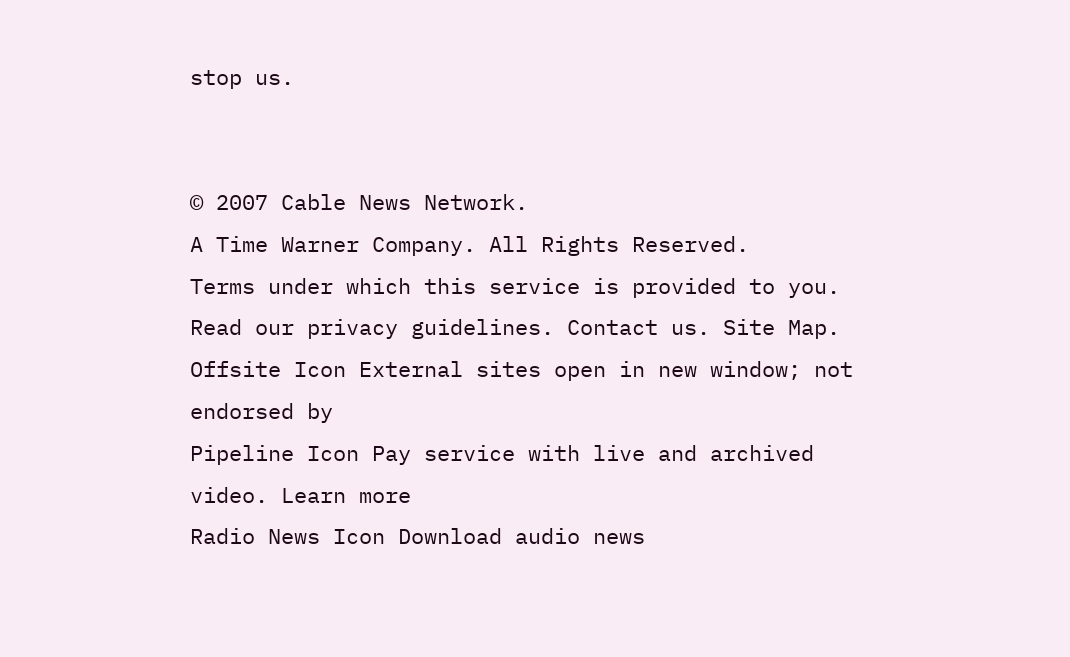stop us.


© 2007 Cable News Network.
A Time Warner Company. All Rights Reserved.
Terms under which this service is provided to you.
Read our privacy guidelines. Contact us. Site Map.
Offsite Icon External sites open in new window; not endorsed by
Pipeline Icon Pay service with live and archived video. Learn more
Radio News Icon Download audio news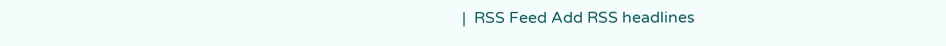|  RSS Feed Add RSS headlines